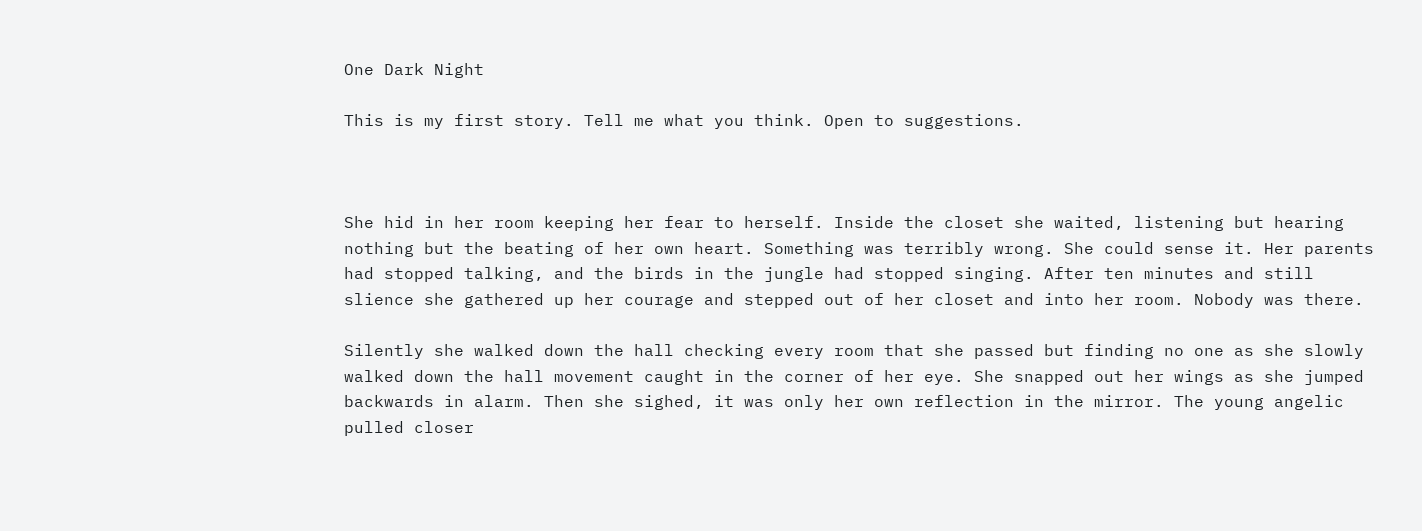One Dark Night

This is my first story. Tell me what you think. Open to suggestions.



She hid in her room keeping her fear to herself. Inside the closet she waited, listening but hearing nothing but the beating of her own heart. Something was terribly wrong. She could sense it. Her parents had stopped talking, and the birds in the jungle had stopped singing. After ten minutes and still slience she gathered up her courage and stepped out of her closet and into her room. Nobody was there.

Silently she walked down the hall checking every room that she passed but finding no one as she slowly walked down the hall movement caught in the corner of her eye. She snapped out her wings as she jumped backwards in alarm. Then she sighed, it was only her own reflection in the mirror. The young angelic pulled closer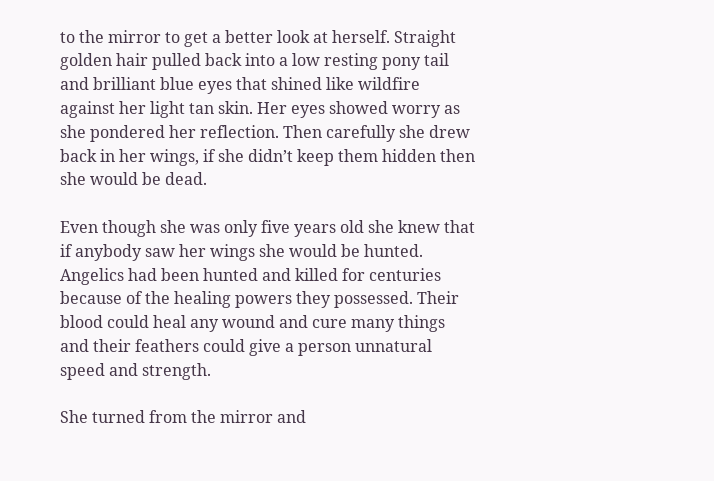to the mirror to get a better look at herself. Straight golden hair pulled back into a low resting pony tail and brilliant blue eyes that shined like wildfire against her light tan skin. Her eyes showed worry as she pondered her reflection. Then carefully she drew back in her wings, if she didn’t keep them hidden then she would be dead.

Even though she was only five years old she knew that if anybody saw her wings she would be hunted. Angelics had been hunted and killed for centuries because of the healing powers they possessed. Their blood could heal any wound and cure many things and their feathers could give a person unnatural speed and strength.

She turned from the mirror and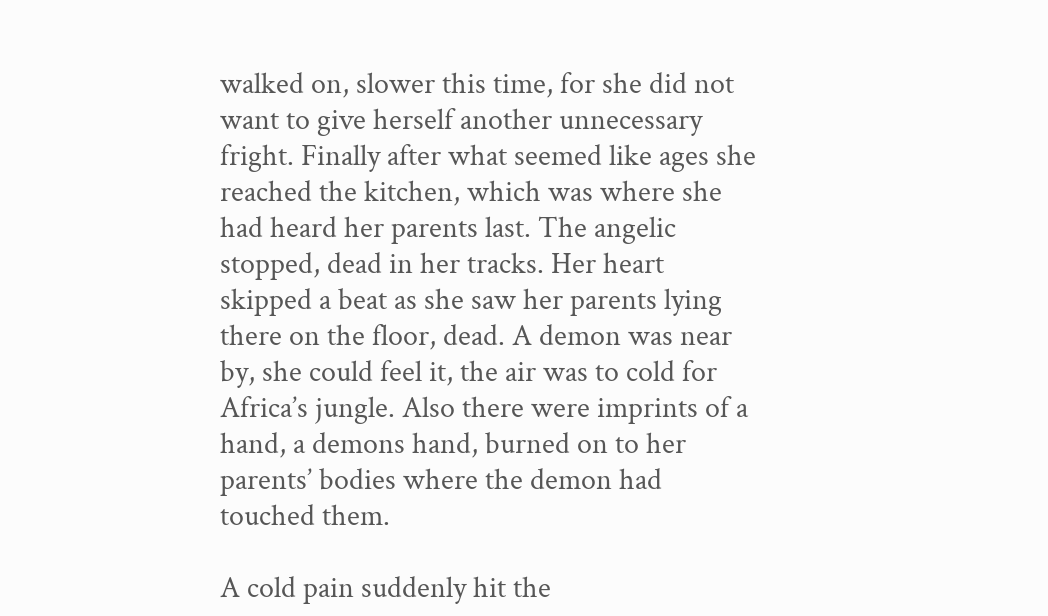walked on, slower this time, for she did not want to give herself another unnecessary fright. Finally after what seemed like ages she reached the kitchen, which was where she had heard her parents last. The angelic stopped, dead in her tracks. Her heart skipped a beat as she saw her parents lying there on the floor, dead. A demon was near by, she could feel it, the air was to cold for Africa’s jungle. Also there were imprints of a hand, a demons hand, burned on to her parents’ bodies where the demon had touched them.

A cold pain suddenly hit the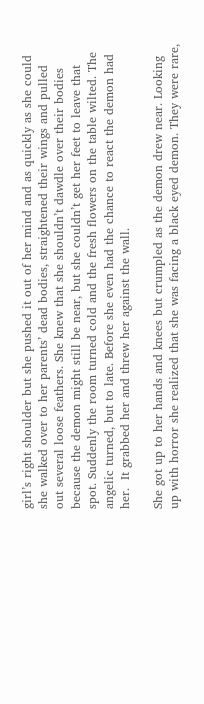girl’s right shoulder but she pushed it out of her mind and as quickly as she could she walked over to her parents’ dead bodies, straightened their wings and pulled out several loose feathers. She knew that she shouldn’t dawdle over their bodies because the demon might still be near, but she couldn’t get her feet to leave that spot. Suddenly the room turned cold and the fresh flowers on the table wilted. The angelic turned, but to late. Before she even had the chance to react the demon had her.  It grabbed her and threw her against the wall.

She got up to her hands and knees but crumpled as the demon drew near. Looking up with horror she realized that she was facing a black eyed demon. They were rare,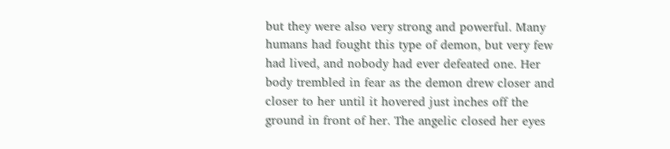but they were also very strong and powerful. Many humans had fought this type of demon, but very few had lived, and nobody had ever defeated one. Her body trembled in fear as the demon drew closer and closer to her until it hovered just inches off the ground in front of her. The angelic closed her eyes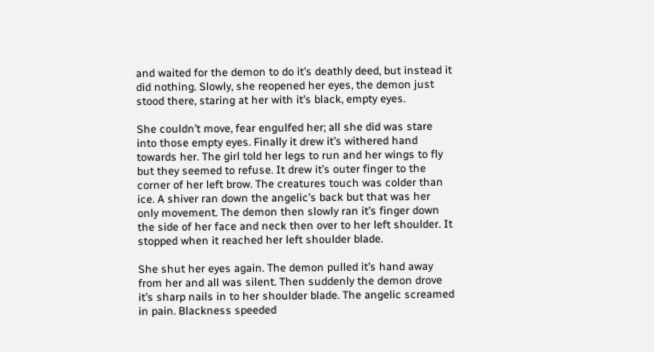and waited for the demon to do it’s deathly deed, but instead it did nothing. Slowly, she reopened her eyes, the demon just stood there, staring at her with it’s black, empty eyes.

She couldn’t move, fear engulfed her; all she did was stare into those empty eyes. Finally it drew it’s withered hand towards her. The girl told her legs to run and her wings to fly but they seemed to refuse. It drew it’s outer finger to the corner of her left brow. The creatures touch was colder than ice. A shiver ran down the angelic’s back but that was her only movement. The demon then slowly ran it’s finger down the side of her face and neck then over to her left shoulder. It stopped when it reached her left shoulder blade.

She shut her eyes again. The demon pulled it’s hand away from her and all was silent. Then suddenly the demon drove it’s sharp nails in to her shoulder blade. The angelic screamed in pain. Blackness speeded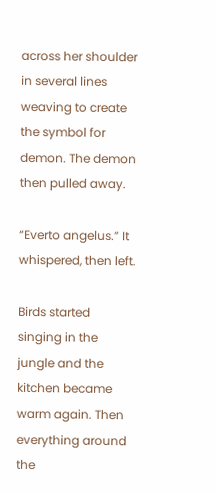across her shoulder in several lines weaving to create the symbol for demon. The demon then pulled away.

“Everto angelus.” It whispered, then left.

Birds started singing in the jungle and the kitchen became warm again. Then everything around the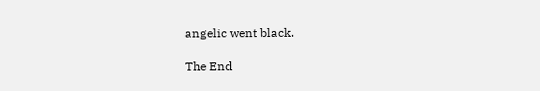angelic went black.

The End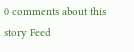0 comments about this story Feed